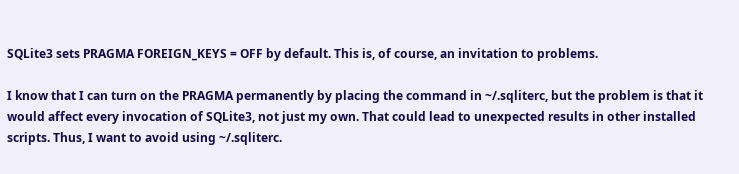SQLite3 sets PRAGMA FOREIGN_KEYS = OFF by default. This is, of course, an invitation to problems.

I know that I can turn on the PRAGMA permanently by placing the command in ~/.sqliterc, but the problem is that it would affect every invocation of SQLite3, not just my own. That could lead to unexpected results in other installed scripts. Thus, I want to avoid using ~/.sqliterc.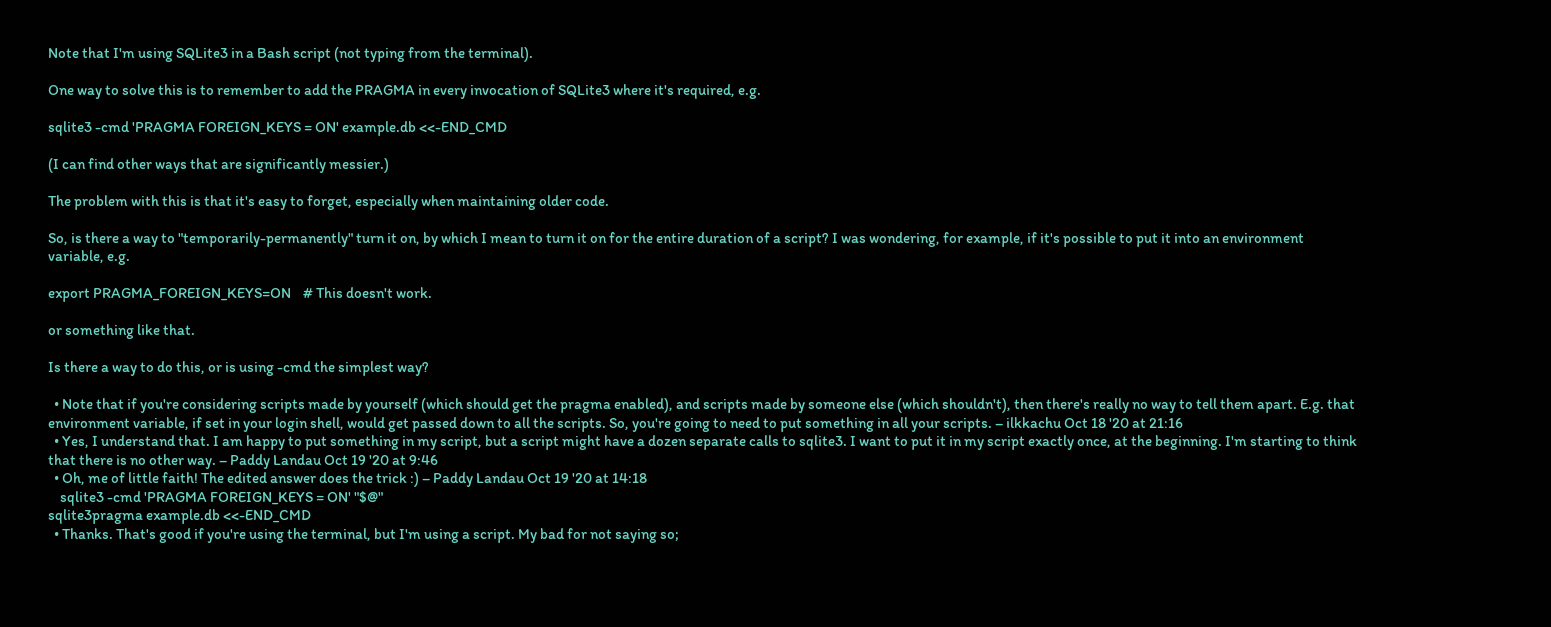Note that I'm using SQLite3 in a Bash script (not typing from the terminal).

One way to solve this is to remember to add the PRAGMA in every invocation of SQLite3 where it's required, e.g.

sqlite3 -cmd 'PRAGMA FOREIGN_KEYS = ON' example.db <<-END_CMD

(I can find other ways that are significantly messier.)

The problem with this is that it's easy to forget, especially when maintaining older code.

So, is there a way to "temporarily-permanently" turn it on, by which I mean to turn it on for the entire duration of a script? I was wondering, for example, if it's possible to put it into an environment variable, e.g.

export PRAGMA_FOREIGN_KEYS=ON    # This doesn't work.

or something like that.

Is there a way to do this, or is using -cmd the simplest way?

  • Note that if you're considering scripts made by yourself (which should get the pragma enabled), and scripts made by someone else (which shouldn't), then there's really no way to tell them apart. E.g. that environment variable, if set in your login shell, would get passed down to all the scripts. So, you're going to need to put something in all your scripts. – ilkkachu Oct 18 '20 at 21:16
  • Yes, I understand that. I am happy to put something in my script, but a script might have a dozen separate calls to sqlite3. I want to put it in my script exactly once, at the beginning. I'm starting to think that there is no other way. – Paddy Landau Oct 19 '20 at 9:46
  • Oh, me of little faith! The edited answer does the trick :) – Paddy Landau Oct 19 '20 at 14:18
    sqlite3 -cmd 'PRAGMA FOREIGN_KEYS = ON' "$@"
sqlite3pragma example.db <<-END_CMD
  • Thanks. That's good if you're using the terminal, but I'm using a script. My bad for not saying so;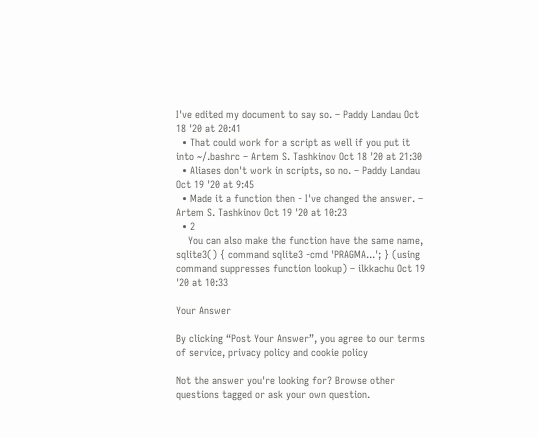I've edited my document to say so. – Paddy Landau Oct 18 '20 at 20:41
  • That could work for a script as well if you put it into ~/.bashrc – Artem S. Tashkinov Oct 18 '20 at 21:30
  • Aliases don't work in scripts, so no. – Paddy Landau Oct 19 '20 at 9:45
  • Made it a function then - I've changed the answer. – Artem S. Tashkinov Oct 19 '20 at 10:23
  • 2
    You can also make the function have the same name, sqlite3() { command sqlite3 -cmd 'PRAGMA...'; } (using command suppresses function lookup) – ilkkachu Oct 19 '20 at 10:33

Your Answer

By clicking “Post Your Answer”, you agree to our terms of service, privacy policy and cookie policy

Not the answer you're looking for? Browse other questions tagged or ask your own question.